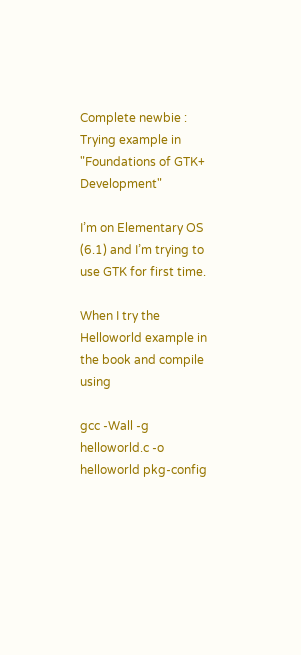Complete newbie : Trying example in "Foundations of GTK+ Development"

I’m on Elementary OS (6.1) and I’m trying to use GTK for first time.

When I try the Helloworld example in the book and compile using

gcc -Wall -g helloworld.c -o helloworld pkg-config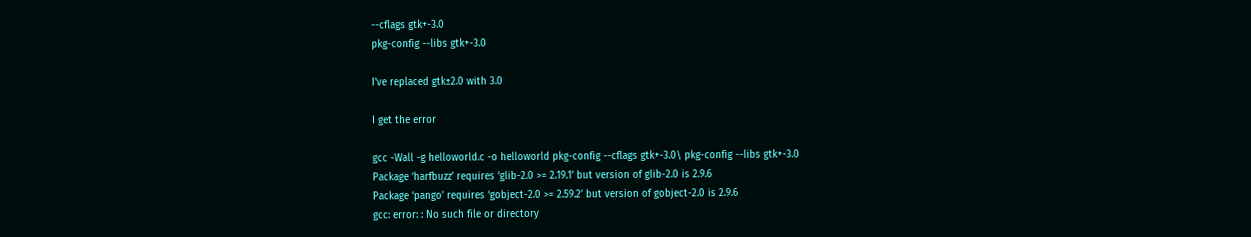--cflags gtk+-3.0
pkg-config --libs gtk+-3.0

I’ve replaced gtk±2.0 with 3.0

I get the error

gcc -Wall -g helloworld.c -o helloworld pkg-config --cflags gtk+-3.0\ pkg-config --libs gtk+-3.0
Package ‘harfbuzz’ requires ‘glib-2.0 >= 2.19.1’ but version of glib-2.0 is 2.9.6
Package ‘pango’ requires ‘gobject-2.0 >= 2.59.2’ but version of gobject-2.0 is 2.9.6
gcc: error: : No such file or directory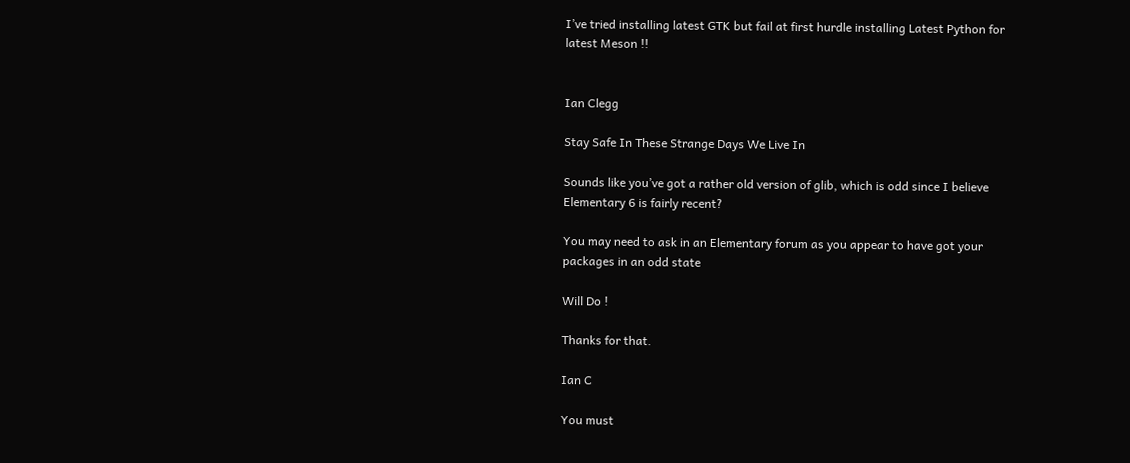I’ve tried installing latest GTK but fail at first hurdle installing Latest Python for latest Meson !!


Ian Clegg

Stay Safe In These Strange Days We Live In

Sounds like you’ve got a rather old version of glib, which is odd since I believe Elementary 6 is fairly recent?

You may need to ask in an Elementary forum as you appear to have got your packages in an odd state

Will Do !

Thanks for that.

Ian C

You must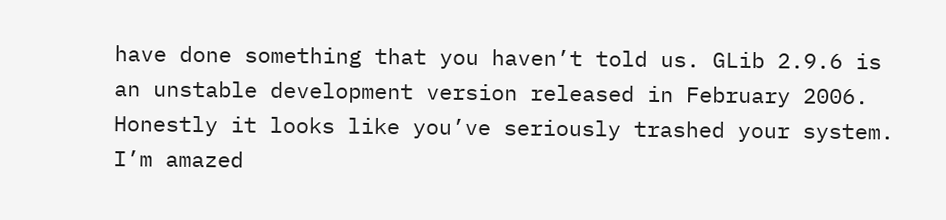have done something that you haven’t told us. GLib 2.9.6 is an unstable development version released in February 2006. Honestly it looks like you’ve seriously trashed your system. I’m amazed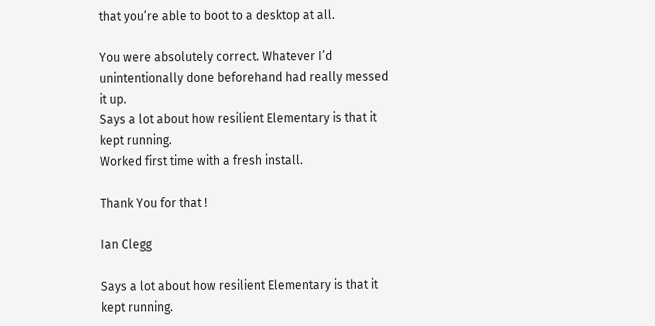that you’re able to boot to a desktop at all.

You were absolutely correct. Whatever I’d unintentionally done beforehand had really messed it up.
Says a lot about how resilient Elementary is that it kept running.
Worked first time with a fresh install.

Thank You for that !

Ian Clegg

Says a lot about how resilient Elementary is that it kept running.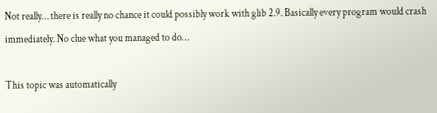Not really… there is really no chance it could possibly work with glib 2.9. Basically every program would crash immediately. No clue what you managed to do…

This topic was automatically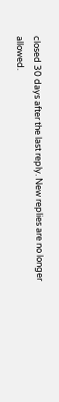closed 30 days after the last reply. New replies are no longer allowed.